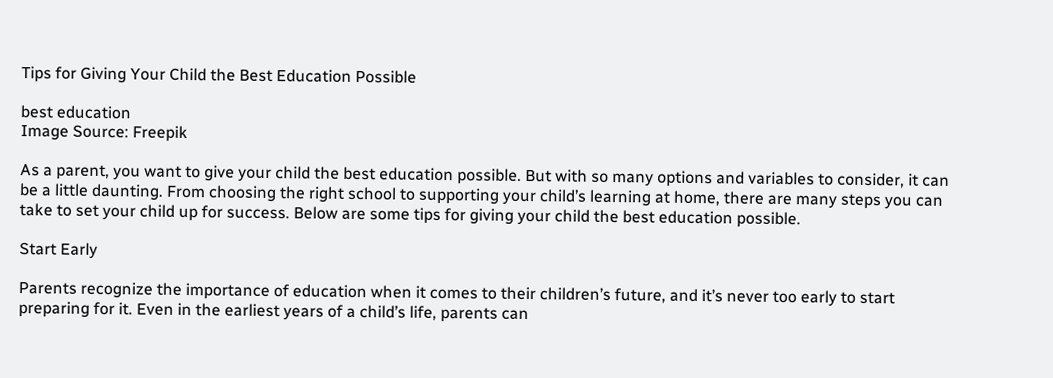Tips for Giving Your Child the Best Education Possible

best education
Image Source: Freepik

As a parent, you want to give your child the best education possible. But with so many options and variables to consider, it can be a little daunting. From choosing the right school to supporting your child’s learning at home, there are many steps you can take to set your child up for success. Below are some tips for giving your child the best education possible.

Start Early

Parents recognize the importance of education when it comes to their children’s future, and it’s never too early to start preparing for it. Even in the earliest years of a child’s life, parents can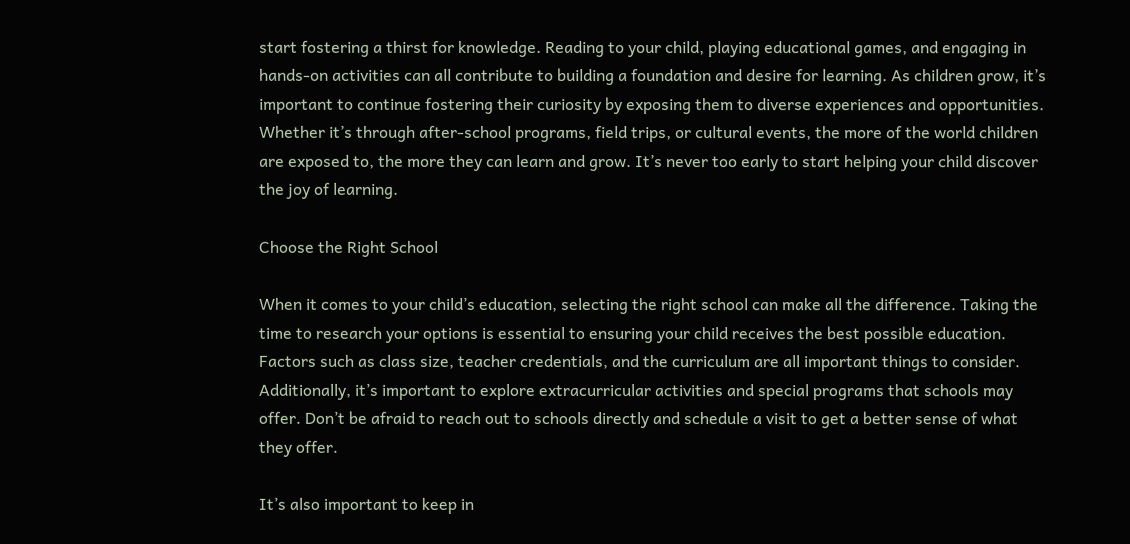start fostering a thirst for knowledge. Reading to your child, playing educational games, and engaging in hands-on activities can all contribute to building a foundation and desire for learning. As children grow, it’s important to continue fostering their curiosity by exposing them to diverse experiences and opportunities. Whether it’s through after-school programs, field trips, or cultural events, the more of the world children are exposed to, the more they can learn and grow. It’s never too early to start helping your child discover the joy of learning.

Choose the Right School

When it comes to your child’s education, selecting the right school can make all the difference. Taking the time to research your options is essential to ensuring your child receives the best possible education. Factors such as class size, teacher credentials, and the curriculum are all important things to consider. Additionally, it’s important to explore extracurricular activities and special programs that schools may offer. Don’t be afraid to reach out to schools directly and schedule a visit to get a better sense of what they offer.

It’s also important to keep in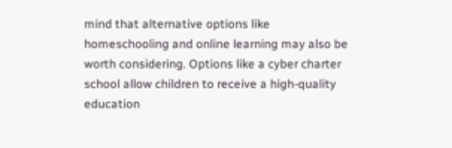mind that alternative options like homeschooling and online learning may also be worth considering. Options like a cyber charter school allow children to receive a high-quality education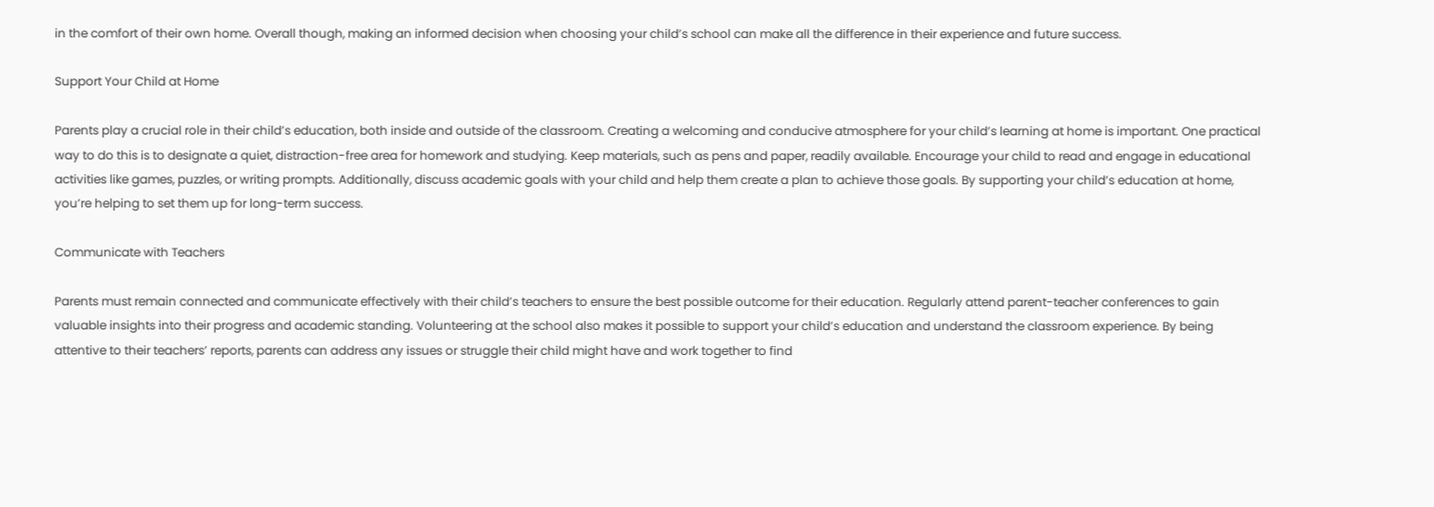in the comfort of their own home. Overall though, making an informed decision when choosing your child’s school can make all the difference in their experience and future success.

Support Your Child at Home

Parents play a crucial role in their child’s education, both inside and outside of the classroom. Creating a welcoming and conducive atmosphere for your child’s learning at home is important. One practical way to do this is to designate a quiet, distraction-free area for homework and studying. Keep materials, such as pens and paper, readily available. Encourage your child to read and engage in educational activities like games, puzzles, or writing prompts. Additionally, discuss academic goals with your child and help them create a plan to achieve those goals. By supporting your child’s education at home, you’re helping to set them up for long-term success.

Communicate with Teachers

Parents must remain connected and communicate effectively with their child’s teachers to ensure the best possible outcome for their education. Regularly attend parent-teacher conferences to gain valuable insights into their progress and academic standing. Volunteering at the school also makes it possible to support your child’s education and understand the classroom experience. By being attentive to their teachers’ reports, parents can address any issues or struggle their child might have and work together to find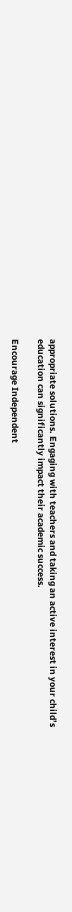appropriate solutions. Engaging with teachers and taking an active interest in your child’s education can significantly impact their academic success.

Encourage Independent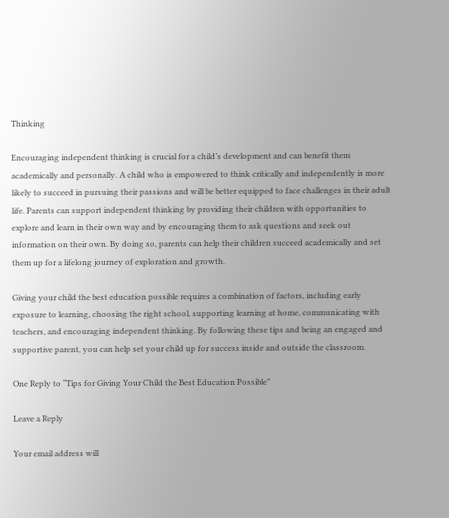Thinking

Encouraging independent thinking is crucial for a child’s development and can benefit them academically and personally. A child who is empowered to think critically and independently is more likely to succeed in pursuing their passions and will be better equipped to face challenges in their adult life. Parents can support independent thinking by providing their children with opportunities to explore and learn in their own way and by encouraging them to ask questions and seek out information on their own. By doing so, parents can help their children succeed academically and set them up for a lifelong journey of exploration and growth.

Giving your child the best education possible requires a combination of factors, including early exposure to learning, choosing the right school, supporting learning at home, communicating with teachers, and encouraging independent thinking. By following these tips and being an engaged and supportive parent, you can help set your child up for success inside and outside the classroom.

One Reply to “Tips for Giving Your Child the Best Education Possible”

Leave a Reply

Your email address will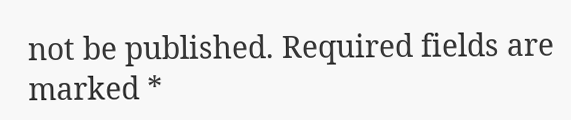not be published. Required fields are marked *